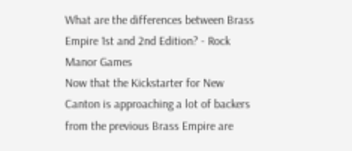What are the differences between Brass Empire 1st and 2nd Edition? - Rock Manor Games
Now that the Kickstarter for New Canton is approaching a lot of backers from the previous Brass Empire are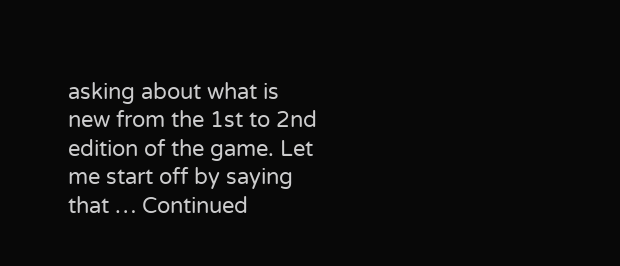asking about what is new from the 1st to 2nd edition of the game. Let me start off by saying that … Continued